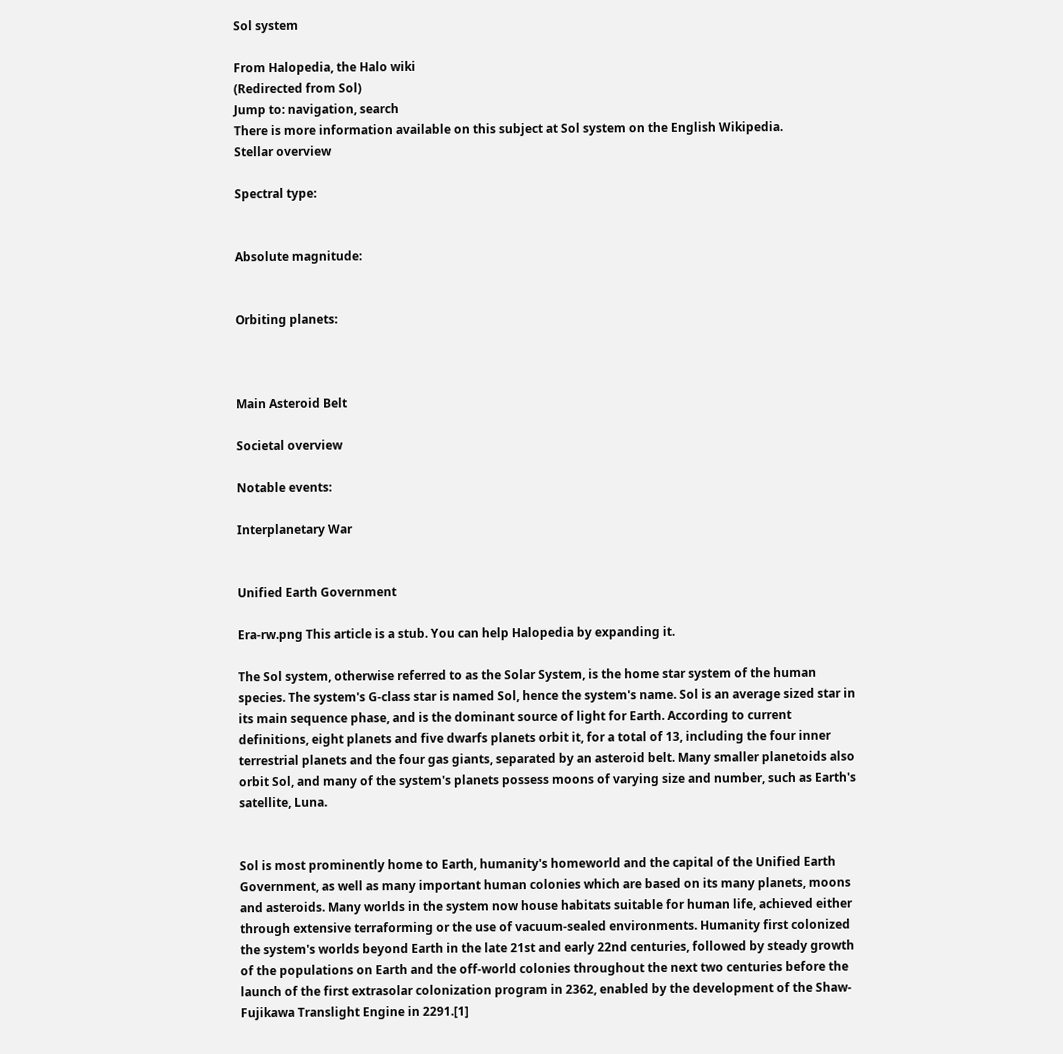Sol system

From Halopedia, the Halo wiki
(Redirected from Sol)
Jump to: navigation, search
There is more information available on this subject at Sol system on the English Wikipedia.
Stellar overview

Spectral type:


Absolute magnitude:


Orbiting planets:



Main Asteroid Belt

Societal overview

Notable events:

Interplanetary War


Unified Earth Government

Era-rw.png This article is a stub. You can help Halopedia by expanding it.

The Sol system, otherwise referred to as the Solar System, is the home star system of the human species. The system's G-class star is named Sol, hence the system's name. Sol is an average sized star in its main sequence phase, and is the dominant source of light for Earth. According to current definitions, eight planets and five dwarfs planets orbit it, for a total of 13, including the four inner terrestrial planets and the four gas giants, separated by an asteroid belt. Many smaller planetoids also orbit Sol, and many of the system's planets possess moons of varying size and number, such as Earth's satellite, Luna.


Sol is most prominently home to Earth, humanity's homeworld and the capital of the Unified Earth Government, as well as many important human colonies which are based on its many planets, moons and asteroids. Many worlds in the system now house habitats suitable for human life, achieved either through extensive terraforming or the use of vacuum-sealed environments. Humanity first colonized the system's worlds beyond Earth in the late 21st and early 22nd centuries, followed by steady growth of the populations on Earth and the off-world colonies throughout the next two centuries before the launch of the first extrasolar colonization program in 2362, enabled by the development of the Shaw-Fujikawa Translight Engine in 2291.[1]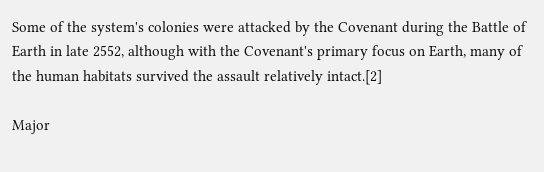Some of the system's colonies were attacked by the Covenant during the Battle of Earth in late 2552, although with the Covenant's primary focus on Earth, many of the human habitats survived the assault relatively intact.[2]

Major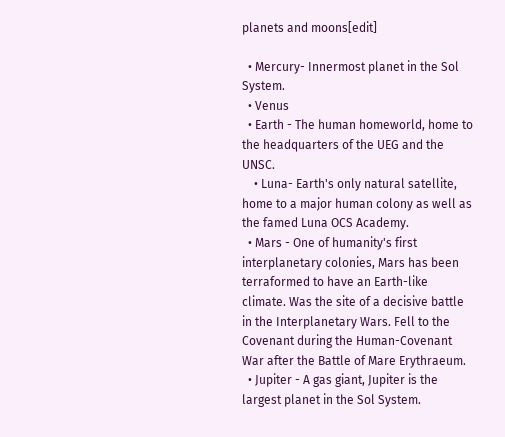planets and moons[edit]

  • Mercury- Innermost planet in the Sol System.
  • Venus
  • Earth - The human homeworld, home to the headquarters of the UEG and the UNSC.
    • Luna- Earth's only natural satellite, home to a major human colony as well as the famed Luna OCS Academy.
  • Mars - One of humanity's first interplanetary colonies, Mars has been terraformed to have an Earth-like climate. Was the site of a decisive battle in the Interplanetary Wars. Fell to the Covenant during the Human-Covenant War after the Battle of Mare Erythraeum.
  • Jupiter - A gas giant, Jupiter is the largest planet in the Sol System.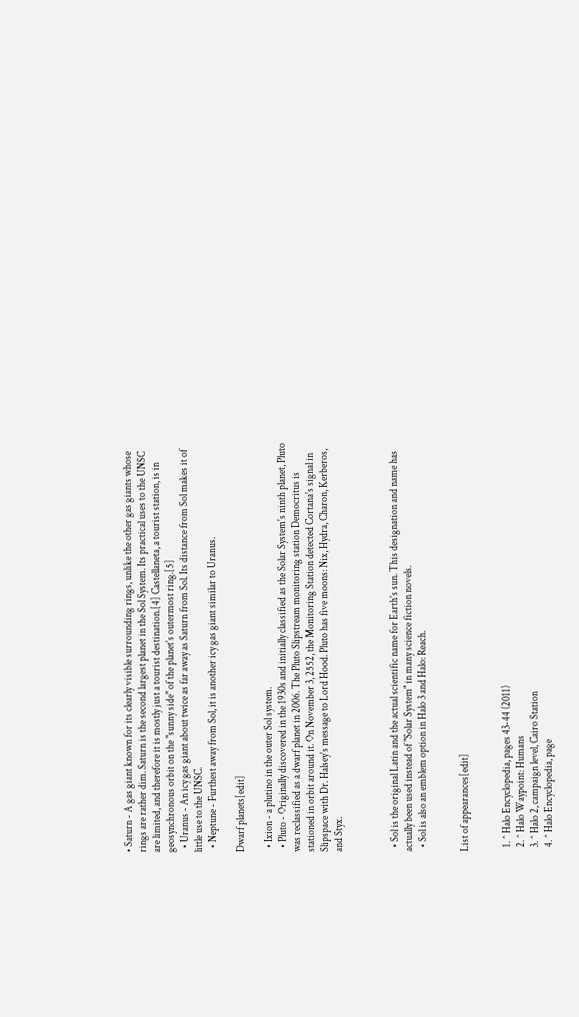• Saturn - A gas giant known for its clearly visible surrounding rings, unlike the other gas giants whose rings are rather dim. Saturn is the second largest planet in the Sol System. Its practical uses to the UNSC are limited, and therefore it is mostly just a tourist destination.[4] Castellaneta, a tourist station, is in geosynchronous orbit on the "sunny side" of the planet's outermost ring.[5]
  • Uranus - An icy gas giant about twice as far away as Saturn from Sol. Its distance from Sol makes it of little use to the UNSC.
  • Neptune - Furthest away from Sol, it is another icy gas giant similar to Uranus.

Dwarf planets[edit]

  • Ixion - a plutino in the outer Sol system.
  • Pluto - Originally discovered in the 1930s and initially classified as the Solar System's ninth planet, Pluto was reclassified as a dwarf planet in 2006. The Pluto Slipstream monitoring station Democritus is stationed in orbit around it. On November 3, 2552, the Monitoring Station detected Cortana's signal in Slipspace with Dr. Halsey's message to Lord Hood. Pluto has five moons: Nix, Hydra, Charon, Kerberos, and Styx.



  • Sol is the original Latin and the actual scientific name for Earth's sun. This designation and name has actually been used instead of "Solar System" in many science fiction novels.
  • Sol is also an emblem option in Halo 3 and Halo: Reach.


List of appearances[edit]


  1. ^ Halo Encyclopedia, pages 43-44 (2011)
  2. ^ Halo Waypoint: Humans
  3. ^ Halo 2, campaign level, Cairo Station
  4. ^ Halo Encyclopedia, page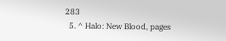283
  5. ^ Halo: New Blood, pages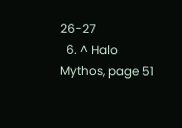26-27
  6. ^ Halo Mythos, page 51